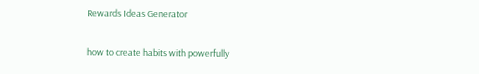Rewards Ideas Generator

how to create habits with powerfully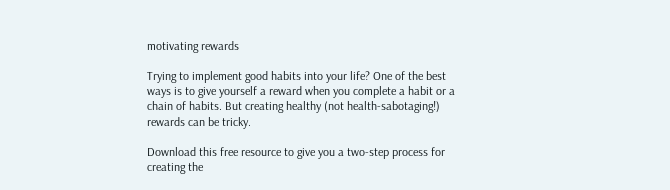motivating rewards

Trying to implement good habits into your life? One of the best ways is to give yourself a reward when you complete a habit or a chain of habits. But creating healthy (not health-sabotaging!) rewards can be tricky.

Download this free resource to give you a two-step process for creating the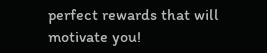perfect rewards that will motivate you!